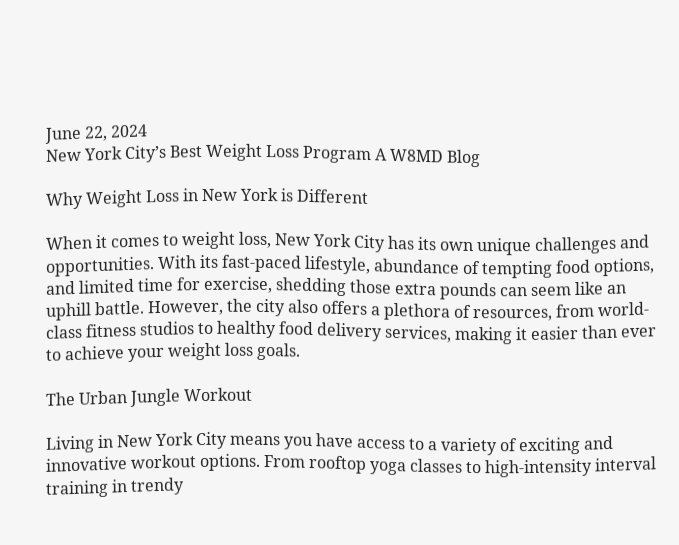June 22, 2024
New York City’s Best Weight Loss Program A W8MD Blog

Why Weight Loss in New York is Different

When it comes to weight loss, New York City has its own unique challenges and opportunities. With its fast-paced lifestyle, abundance of tempting food options, and limited time for exercise, shedding those extra pounds can seem like an uphill battle. However, the city also offers a plethora of resources, from world-class fitness studios to healthy food delivery services, making it easier than ever to achieve your weight loss goals.

The Urban Jungle Workout

Living in New York City means you have access to a variety of exciting and innovative workout options. From rooftop yoga classes to high-intensity interval training in trendy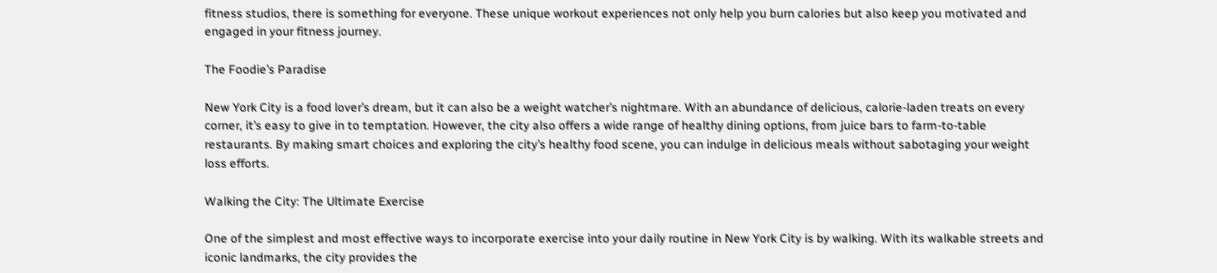fitness studios, there is something for everyone. These unique workout experiences not only help you burn calories but also keep you motivated and engaged in your fitness journey.

The Foodie’s Paradise

New York City is a food lover’s dream, but it can also be a weight watcher’s nightmare. With an abundance of delicious, calorie-laden treats on every corner, it’s easy to give in to temptation. However, the city also offers a wide range of healthy dining options, from juice bars to farm-to-table restaurants. By making smart choices and exploring the city’s healthy food scene, you can indulge in delicious meals without sabotaging your weight loss efforts.

Walking the City: The Ultimate Exercise

One of the simplest and most effective ways to incorporate exercise into your daily routine in New York City is by walking. With its walkable streets and iconic landmarks, the city provides the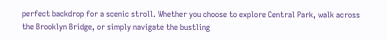perfect backdrop for a scenic stroll. Whether you choose to explore Central Park, walk across the Brooklyn Bridge, or simply navigate the bustling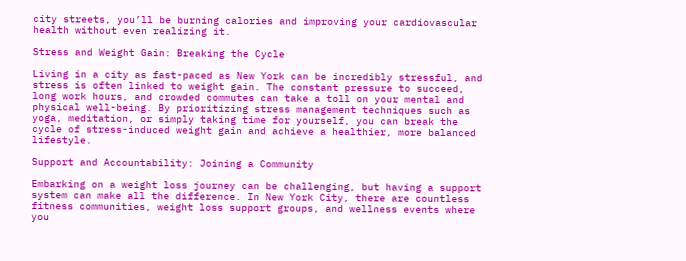city streets, you’ll be burning calories and improving your cardiovascular health without even realizing it.

Stress and Weight Gain: Breaking the Cycle

Living in a city as fast-paced as New York can be incredibly stressful, and stress is often linked to weight gain. The constant pressure to succeed, long work hours, and crowded commutes can take a toll on your mental and physical well-being. By prioritizing stress management techniques such as yoga, meditation, or simply taking time for yourself, you can break the cycle of stress-induced weight gain and achieve a healthier, more balanced lifestyle.

Support and Accountability: Joining a Community

Embarking on a weight loss journey can be challenging, but having a support system can make all the difference. In New York City, there are countless fitness communities, weight loss support groups, and wellness events where you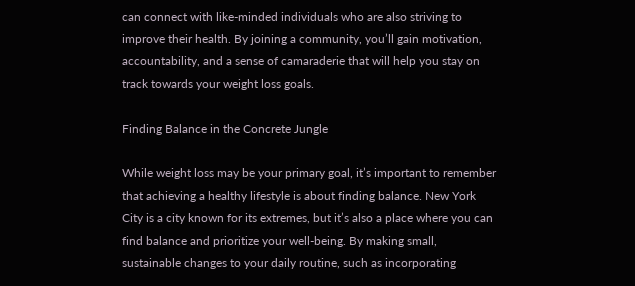can connect with like-minded individuals who are also striving to improve their health. By joining a community, you’ll gain motivation, accountability, and a sense of camaraderie that will help you stay on track towards your weight loss goals.

Finding Balance in the Concrete Jungle

While weight loss may be your primary goal, it’s important to remember that achieving a healthy lifestyle is about finding balance. New York City is a city known for its extremes, but it’s also a place where you can find balance and prioritize your well-being. By making small, sustainable changes to your daily routine, such as incorporating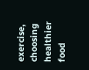exercise, choosing healthier food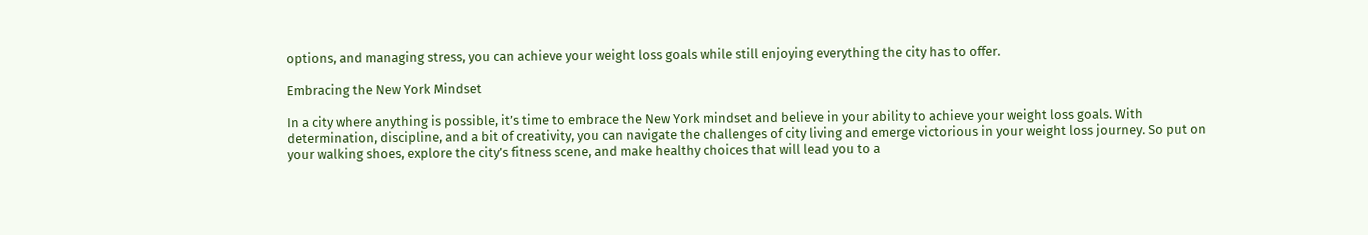options, and managing stress, you can achieve your weight loss goals while still enjoying everything the city has to offer.

Embracing the New York Mindset

In a city where anything is possible, it’s time to embrace the New York mindset and believe in your ability to achieve your weight loss goals. With determination, discipline, and a bit of creativity, you can navigate the challenges of city living and emerge victorious in your weight loss journey. So put on your walking shoes, explore the city’s fitness scene, and make healthy choices that will lead you to a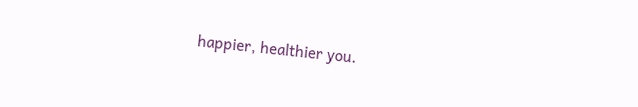happier, healthier you.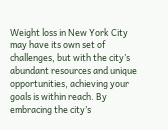Weight loss in New York City may have its own set of challenges, but with the city’s abundant resources and unique opportunities, achieving your goals is within reach. By embracing the city’s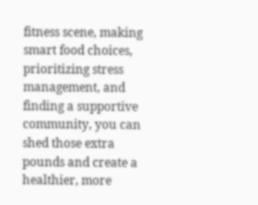fitness scene, making smart food choices, prioritizing stress management, and finding a supportive community, you can shed those extra pounds and create a healthier, more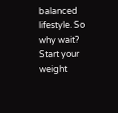balanced lifestyle. So why wait? Start your weight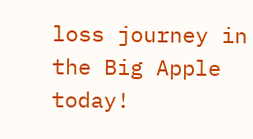loss journey in the Big Apple today!